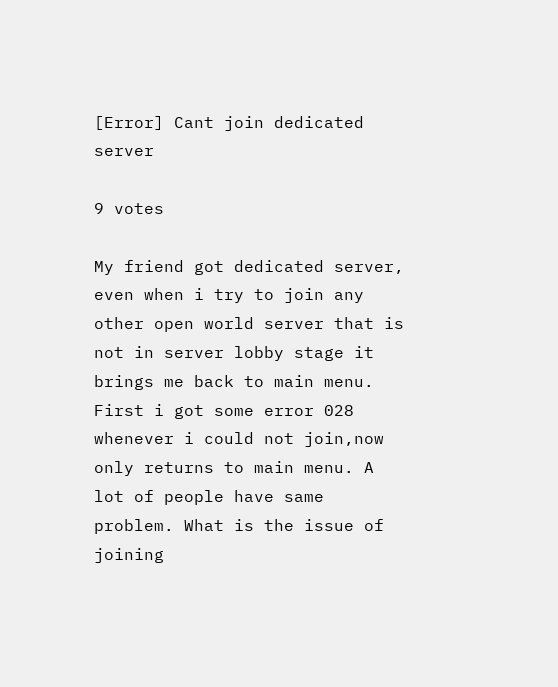[Error] Cant join dedicated server

9 votes

My friend got dedicated server, even when i try to join any other open world server that is not in server lobby stage it brings me back to main menu. First i got some error 028 whenever i could not join,now only returns to main menu. A lot of people have same problem. What is the issue of joining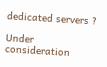dedicated servers ?

Under consideration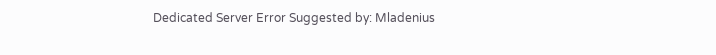Dedicated Server Error Suggested by: Mladenius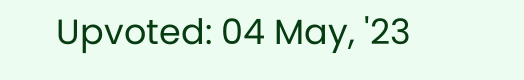Upvoted: 04 May, '23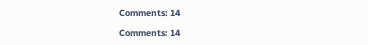Comments: 14

Comments: 14